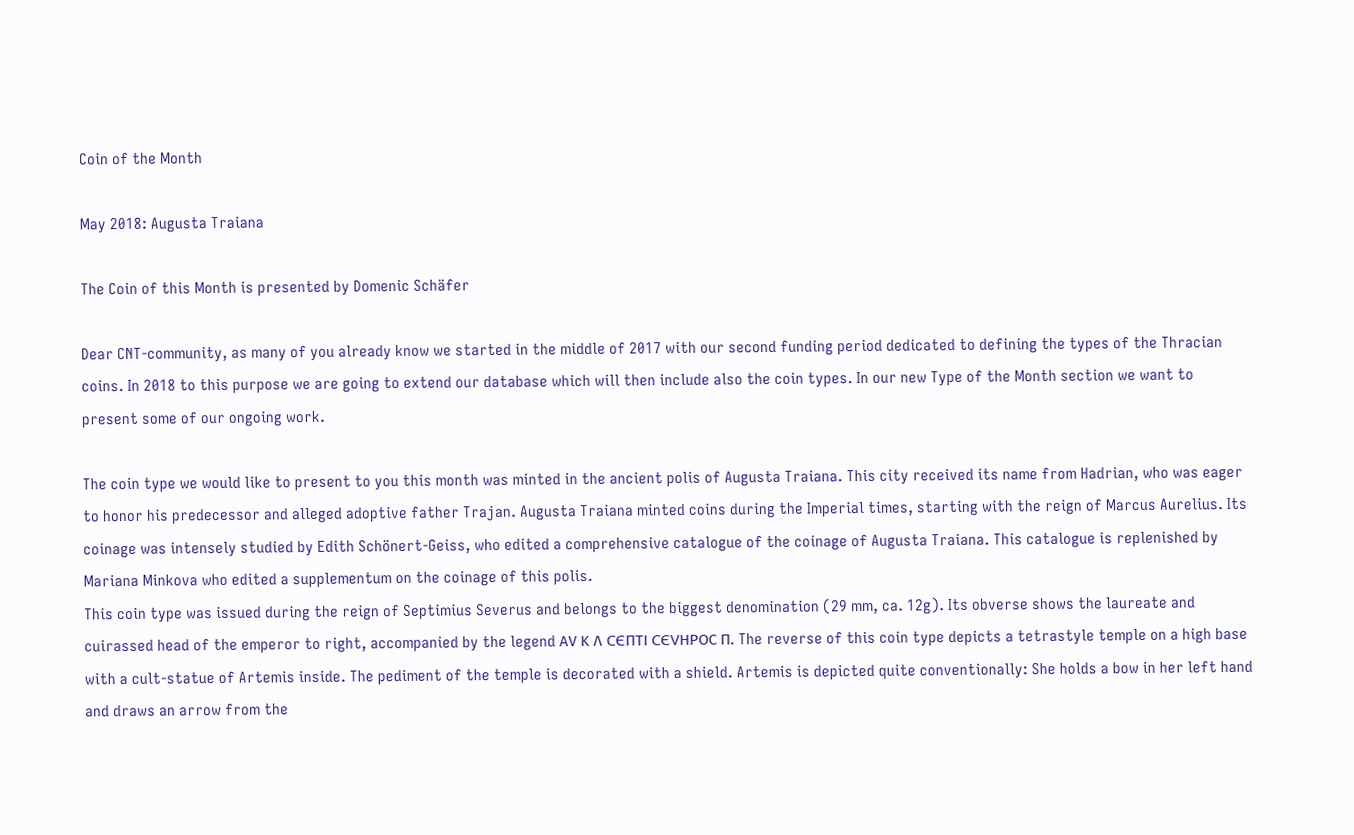Coin of the Month

May 2018: Augusta Traiana

The Coin of this Month is presented by Domenic Schäfer

Dear CNT-community, as many of you already know we started in the middle of 2017 with our second funding period dedicated to defining the types of the Thracian coins. In 2018 to this purpose we are going to extend our database which will then include also the coin types. In our new Type of the Month section we want to present some of our ongoing work.

The coin type we would like to present to you this month was minted in the ancient polis of Augusta Traiana. This city received its name from Hadrian, who was eager to honor his predecessor and alleged adoptive father Trajan. Augusta Traiana minted coins during the Imperial times, starting with the reign of Marcus Aurelius. Its coinage was intensely studied by Edith Schönert-Geiss, who edited a comprehensive catalogue of the coinage of Augusta Traiana. This catalogue is replenished by Mariana Minkova who edited a supplementum on the coinage of this polis.
This coin type was issued during the reign of Septimius Severus and belongs to the biggest denomination (29 mm, ca. 12g). Its obverse shows the laureate and cuirassed head of the emperor to right, accompanied by the legend ΑV Κ Λ CЄΠΤΙ CЄVΗΡΟC Π. The reverse of this coin type depicts a tetrastyle temple on a high base with a cult-statue of Artemis inside. The pediment of the temple is decorated with a shield. Artemis is depicted quite conventionally: She holds a bow in her left hand and draws an arrow from the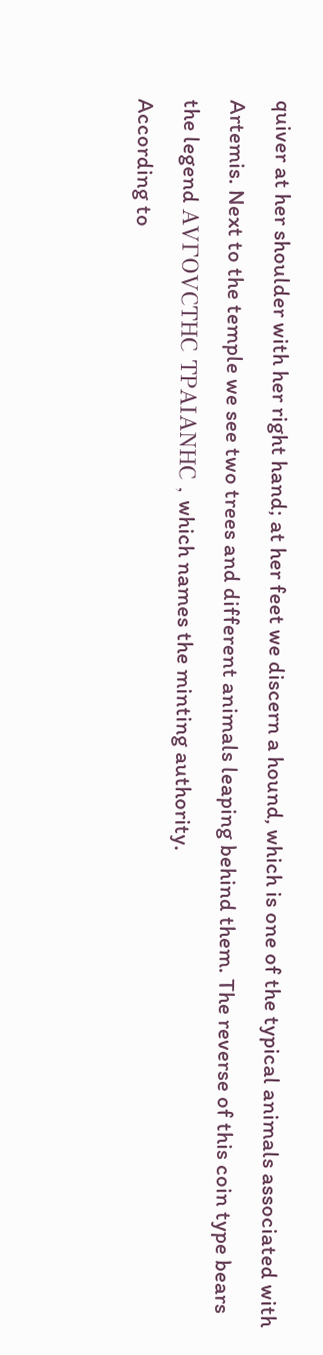quiver at her shoulder with her right hand; at her feet we discern a hound, which is one of the typical animals associated with Artemis. Next to the temple we see two trees and different animals leaping behind them. The reverse of this coin type bears the legend ΑVΓΟVCΤΗC ΤΡΑΙΑΝΗC , which names the minting authority.
According to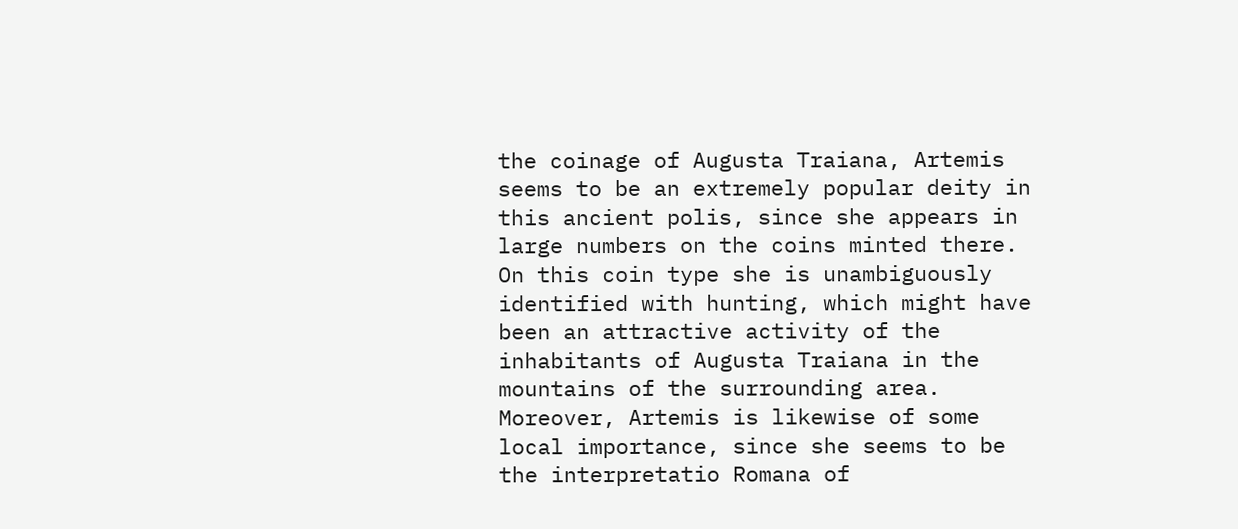the coinage of Augusta Traiana, Artemis seems to be an extremely popular deity in this ancient polis, since she appears in large numbers on the coins minted there. On this coin type she is unambiguously identified with hunting, which might have been an attractive activity of the inhabitants of Augusta Traiana in the mountains of the surrounding area. Moreover, Artemis is likewise of some local importance, since she seems to be the interpretatio Romana of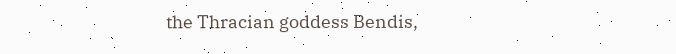the Thracian goddess Bendis,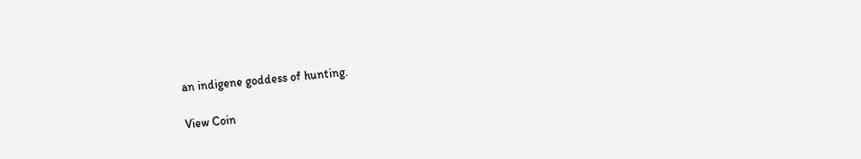an indigene goddess of hunting.

View Coin